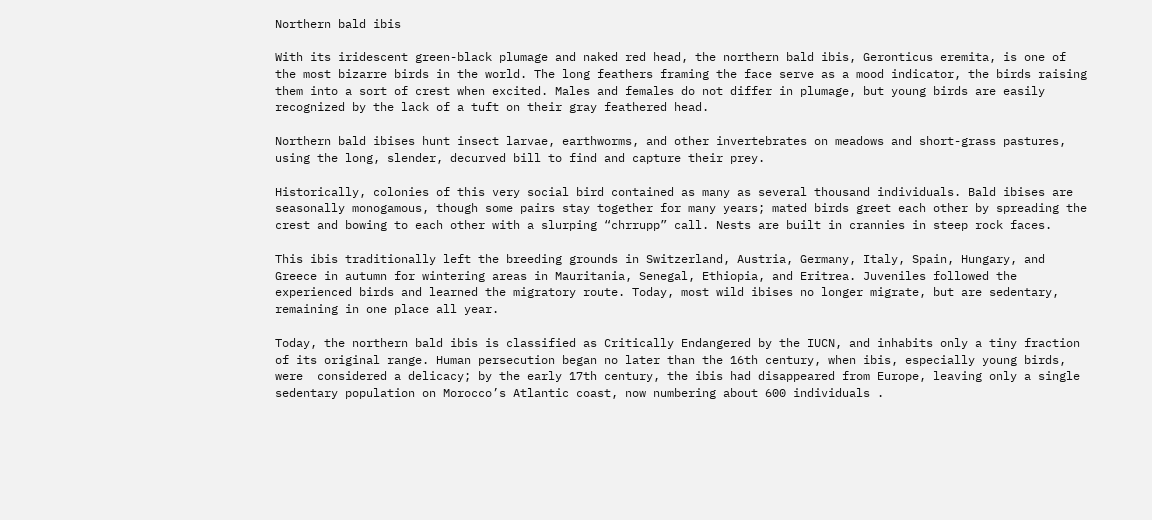Northern bald ibis

With its iridescent green-black plumage and naked red head, the northern bald ibis, Geronticus eremita, is one of the most bizarre birds in the world. The long feathers framing the face serve as a mood indicator, the birds raising them into a sort of crest when excited. Males and females do not differ in plumage, but young birds are easily recognized by the lack of a tuft on their gray feathered head.

Northern bald ibises hunt insect larvae, earthworms, and other invertebrates on meadows and short-grass pastures, using the long, slender, decurved bill to find and capture their prey.

Historically, colonies of this very social bird contained as many as several thousand individuals. Bald ibises are seasonally monogamous, though some pairs stay together for many years; mated birds greet each other by spreading the crest and bowing to each other with a slurping “chrrupp” call. Nests are built in crannies in steep rock faces.

This ibis traditionally left the breeding grounds in Switzerland, Austria, Germany, Italy, Spain, Hungary, and Greece in autumn for wintering areas in Mauritania, Senegal, Ethiopia, and Eritrea. Juveniles followed the experienced birds and learned the migratory route. Today, most wild ibises no longer migrate, but are sedentary, remaining in one place all year.

Today, the northern bald ibis is classified as Critically Endangered by the IUCN, and inhabits only a tiny fraction of its original range. Human persecution began no later than the 16th century, when ibis, especially young birds, were  considered a delicacy; by the early 17th century, the ibis had disappeared from Europe, leaving only a single sedentary population on Morocco’s Atlantic coast, now numbering about 600 individuals .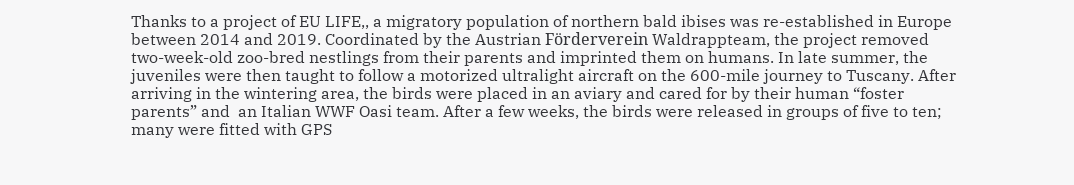Thanks to a project of EU LIFE,, a migratory population of northern bald ibises was re-established in Europe between 2014 and 2019. Coordinated by the Austrian Förderverein Waldrappteam, the project removed two-week-old zoo-bred nestlings from their parents and imprinted them on humans. In late summer, the juveniles were then taught to follow a motorized ultralight aircraft on the 600-mile journey to Tuscany. After arriving in the wintering area, the birds were placed in an aviary and cared for by their human “foster parents” and  an Italian WWF Oasi team. After a few weeks, the birds were released in groups of five to ten; many were fitted with GPS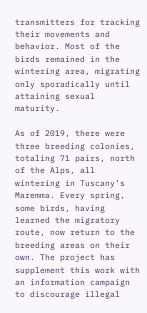transmitters for tracking their movements and behavior. Most of the birds remained in the wintering area, migrating only sporadically until attaining sexual maturity.

As of 2019, there were three breeding colonies, totaling 71 pairs, north of the Alps, all wintering in Tuscany’s Maremma. Every spring, some birds, having learned the migratory route, now return to the breeding areas on their own. The project has supplement this work with an information campaign to discourage illegal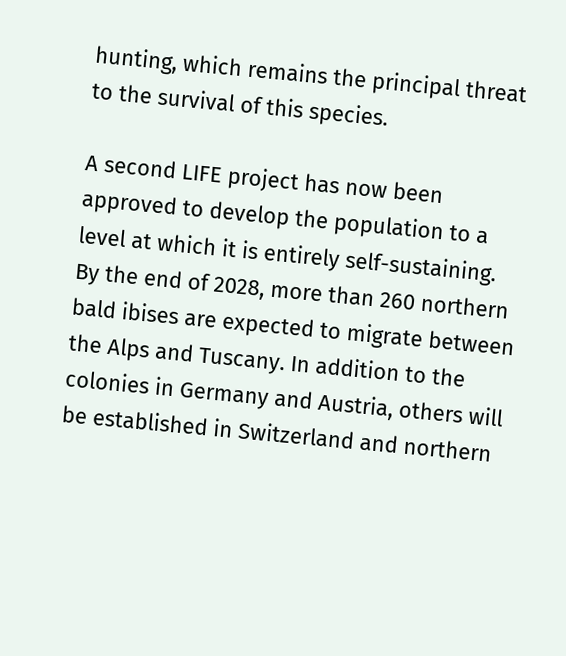hunting, which remains the principal threat to the survival of this species.

A second LIFE project has now been approved to develop the population to a level at which it is entirely self-sustaining. By the end of 2028, more than 260 northern bald ibises are expected to migrate between the Alps and Tuscany. In addition to the colonies in Germany and Austria, others will be established in Switzerland and northern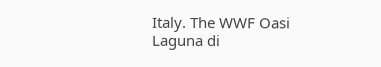Italy. The WWF Oasi Laguna di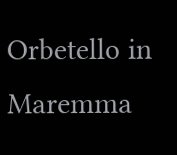Orbetello in Maremma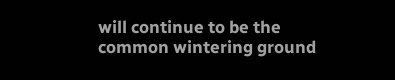will continue to be the common wintering ground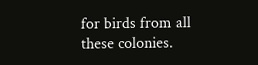for birds from all these colonies.